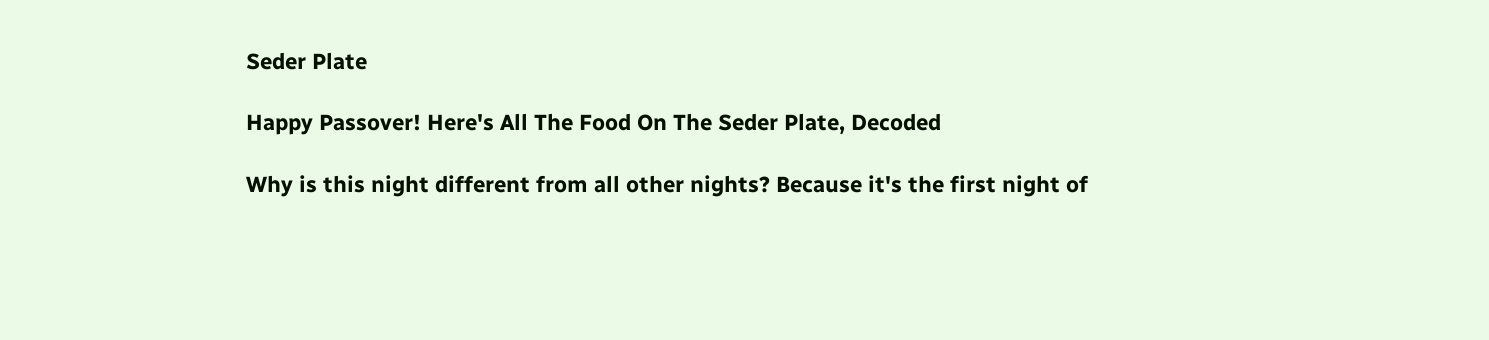Seder Plate

Happy Passover! Here's All The Food On The Seder Plate, Decoded

Why is this night different from all other nights? Because it's the first night of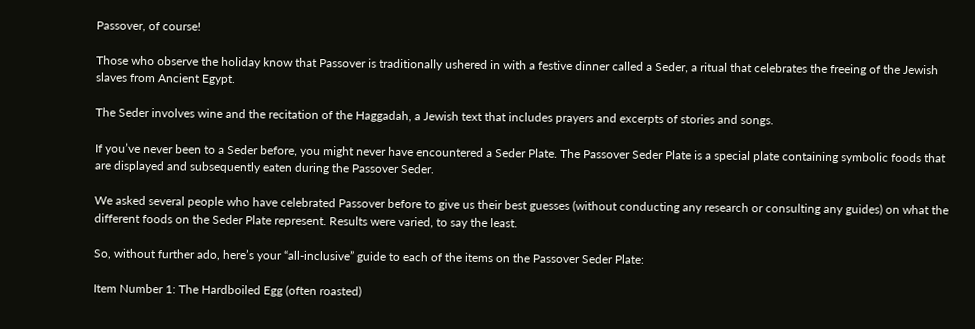Passover, of course!

Those who observe the holiday know that Passover is traditionally ushered in with a festive dinner called a Seder, a ritual that celebrates the freeing of the Jewish slaves from Ancient Egypt.

The Seder involves wine and the recitation of the Haggadah, a Jewish text that includes prayers and excerpts of stories and songs.

If you’ve never been to a Seder before, you might never have encountered a Seder Plate. The Passover Seder Plate is a special plate containing symbolic foods that are displayed and subsequently eaten during the Passover Seder.

We asked several people who have celebrated Passover before to give us their best guesses (without conducting any research or consulting any guides) on what the different foods on the Seder Plate represent. Results were varied, to say the least.

So, without further ado, here’s your “all-inclusive” guide to each of the items on the Passover Seder Plate:

Item Number 1: The Hardboiled Egg (often roasted)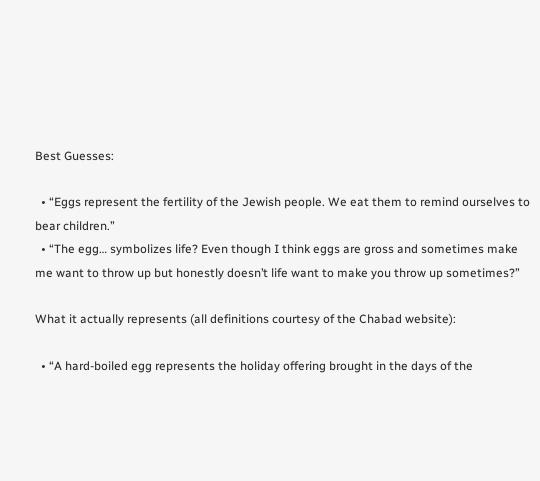Best Guesses:

  • “Eggs represent the fertility of the Jewish people. We eat them to remind ourselves to bear children.”
  • “The egg… symbolizes life? Even though I think eggs are gross and sometimes make me want to throw up but honestly doesn’t life want to make you throw up sometimes?”

What it actually represents (all definitions courtesy of the Chabad website):

  • “A hard-boiled egg represents the holiday offering brought in the days of the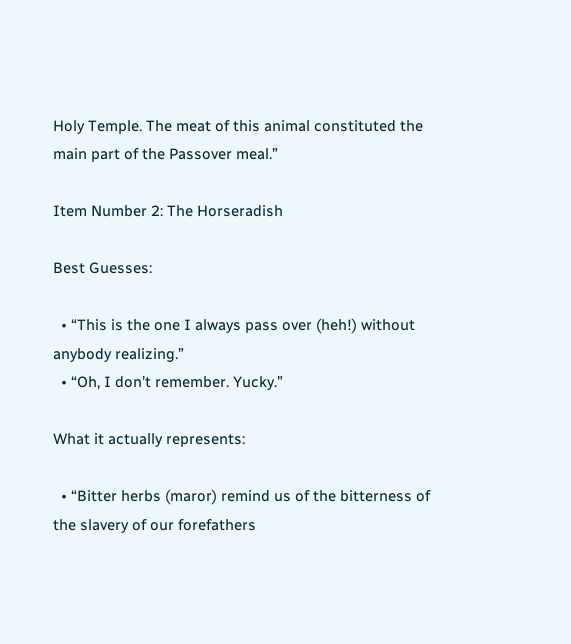Holy Temple. The meat of this animal constituted the main part of the Passover meal.”

Item Number 2: The Horseradish

Best Guesses:

  • “This is the one I always pass over (heh!) without anybody realizing.”
  • “Oh, I don’t remember. Yucky.”

What it actually represents:

  • “Bitter herbs (maror) remind us of the bitterness of the slavery of our forefathers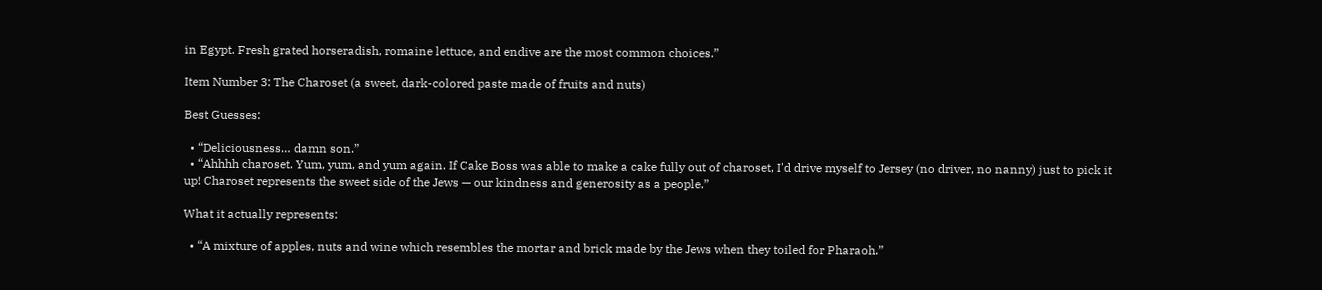in Egypt. Fresh grated horseradish, romaine lettuce, and endive are the most common choices.”

Item Number 3: The Charoset (a sweet, dark-colored paste made of fruits and nuts)

Best Guesses:

  • “Deliciousness… damn son.”
  • “Ahhhh charoset. Yum, yum, and yum again. If Cake Boss was able to make a cake fully out of charoset, I'd drive myself to Jersey (no driver, no nanny) just to pick it up! Charoset represents the sweet side of the Jews — our kindness and generosity as a people.”

What it actually represents:

  • “A mixture of apples, nuts and wine which resembles the mortar and brick made by the Jews when they toiled for Pharaoh.”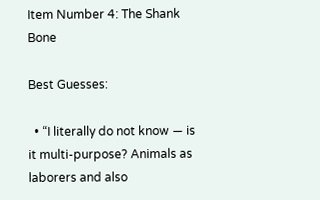Item Number 4: The Shank Bone

Best Guesses:

  • “I literally do not know — is it multi-purpose? Animals as laborers and also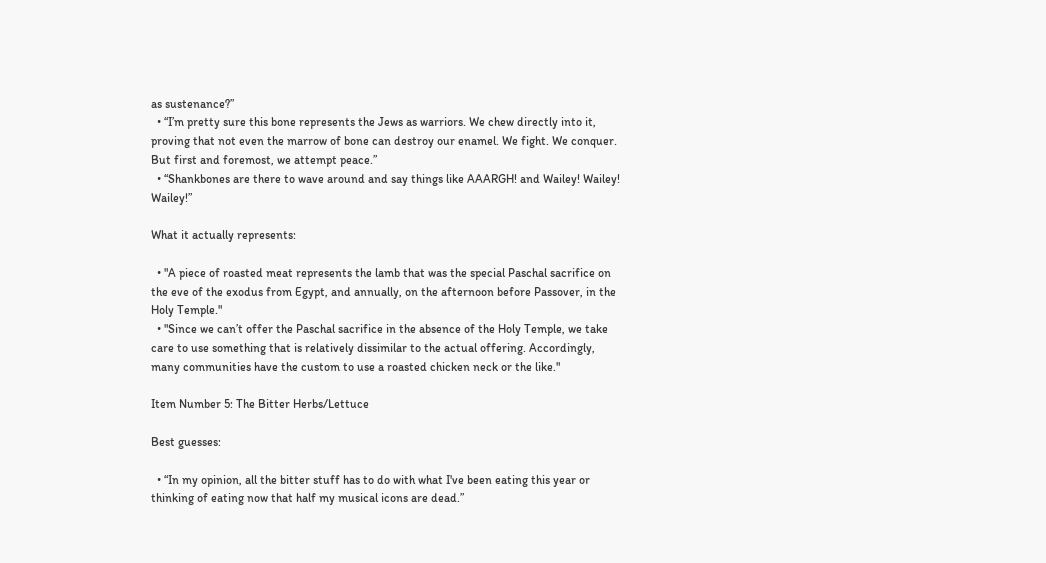as sustenance?”
  • “I’m pretty sure this bone represents the Jews as warriors. We chew directly into it, proving that not even the marrow of bone can destroy our enamel. We fight. We conquer. But first and foremost, we attempt peace.”
  • “Shankbones are there to wave around and say things like AAARGH! and Wailey! Wailey! Wailey!”

What it actually represents:

  • "A piece of roasted meat represents the lamb that was the special Paschal sacrifice on the eve of the exodus from Egypt, and annually, on the afternoon before Passover, in the Holy Temple."
  • "Since we can’t offer the Paschal sacrifice in the absence of the Holy Temple, we take care to use something that is relatively dissimilar to the actual offering. Accordingly, many communities have the custom to use a roasted chicken neck or the like."

Item Number 5: The Bitter Herbs/Lettuce

Best guesses:

  • “In my opinion, all the bitter stuff has to do with what I've been eating this year or thinking of eating now that half my musical icons are dead.”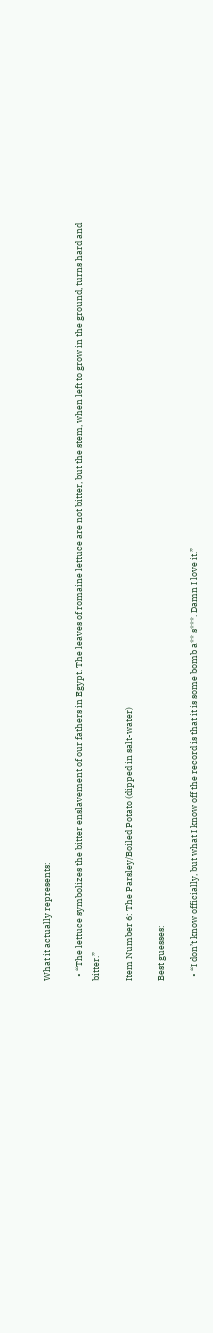What it actually represents:

  • “The lettuce symbolizes the bitter enslavement of our fathers in Egypt. The leaves of romaine lettuce are not bitter, but the stem, when left to grow in the ground, turns hard and bitter.”

Item Number 6: The Parsley/Boiled Potato (dipped in salt-water)

Best guesses:

  • “I don’t know officially, but what I know off the record is that it is some bomb a** s***. Damn I love it.”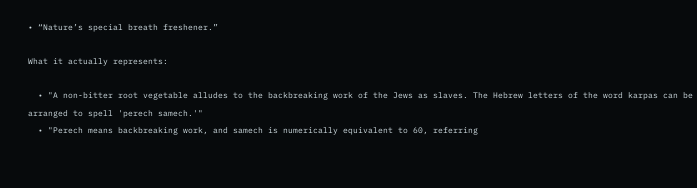• “Nature’s special breath freshener.”

What it actually represents:

  • "A non-bitter root vegetable alludes to the backbreaking work of the Jews as slaves. The Hebrew letters of the word karpas can be arranged to spell 'perech samech.'"
  • "Perech means backbreaking work, and samech is numerically equivalent to 60, referring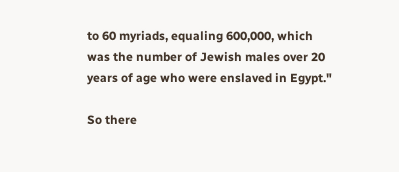to 60 myriads, equaling 600,000, which was the number of Jewish males over 20 years of age who were enslaved in Egypt."

So there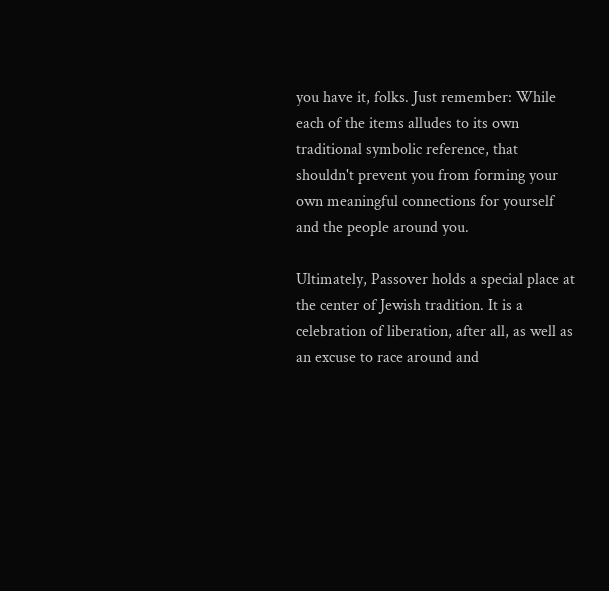you have it, folks. Just remember: While each of the items alludes to its own traditional symbolic reference, that shouldn't prevent you from forming your own meaningful connections for yourself and the people around you.

Ultimately, Passover holds a special place at the center of Jewish tradition. It is a celebration of liberation, after all, as well as an excuse to race around and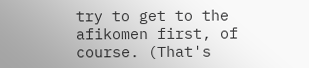try to get to the afikomen first, of course. (That's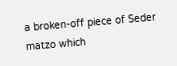a broken-off piece of Seder matzo which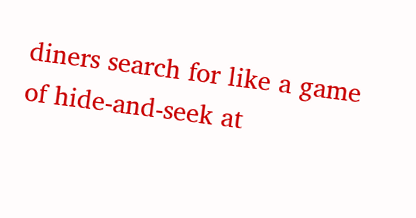diners search for like a game of hide-and-seek at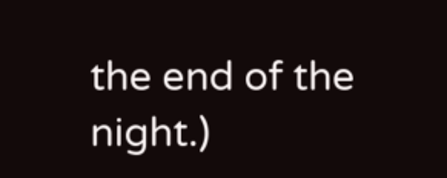the end of the night.)